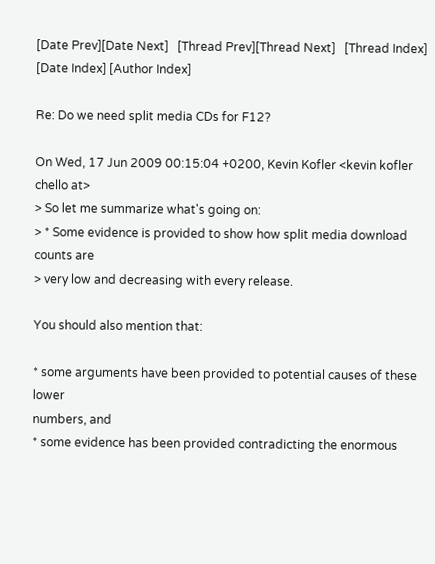[Date Prev][Date Next]   [Thread Prev][Thread Next]   [Thread Index] [Date Index] [Author Index]

Re: Do we need split media CDs for F12?

On Wed, 17 Jun 2009 00:15:04 +0200, Kevin Kofler <kevin kofler chello at>
> So let me summarize what's going on:
> * Some evidence is provided to show how split media download counts are
> very low and decreasing with every release.

You should also mention that:

* some arguments have been provided to potential causes of these lower
numbers, and
* some evidence has been provided contradicting the enormous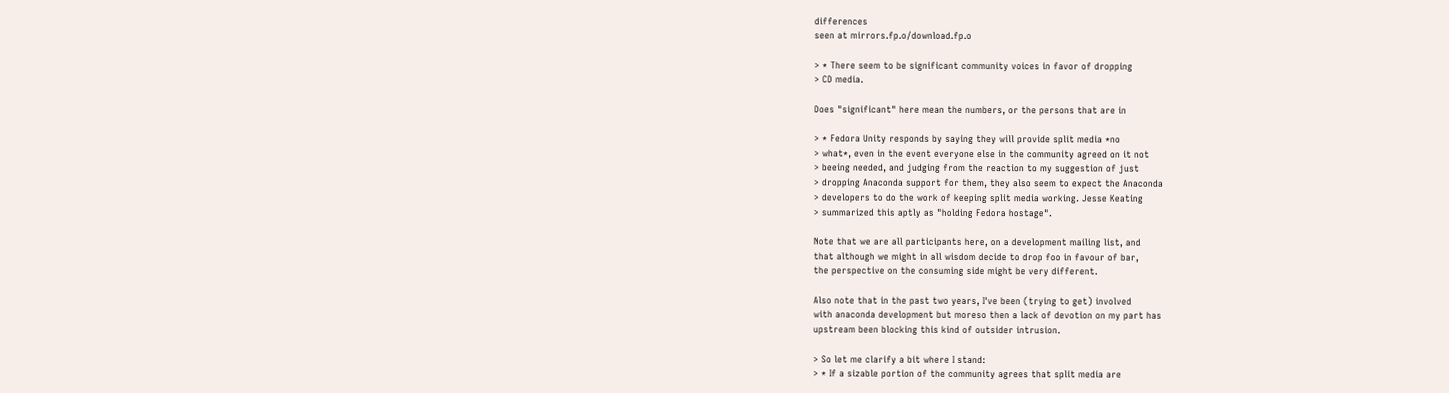differences
seen at mirrors.fp.o/download.fp.o

> * There seem to be significant community voices in favor of dropping
> CD media.

Does "significant" here mean the numbers, or the persons that are in

> * Fedora Unity responds by saying they will provide split media *no
> what*, even in the event everyone else in the community agreed on it not
> beeing needed, and judging from the reaction to my suggestion of just
> dropping Anaconda support for them, they also seem to expect the Anaconda
> developers to do the work of keeping split media working. Jesse Keating
> summarized this aptly as "holding Fedora hostage".

Note that we are all participants here, on a development mailing list, and
that although we might in all wisdom decide to drop foo in favour of bar,
the perspective on the consuming side might be very different.

Also note that in the past two years, I've been (trying to get) involved
with anaconda development but moreso then a lack of devotion on my part has
upstream been blocking this kind of outsider intrusion.

> So let me clarify a bit where I stand:
> * If a sizable portion of the community agrees that split media are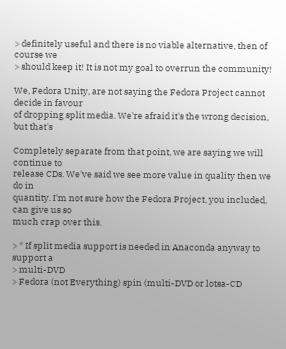> definitely useful and there is no viable alternative, then of course we
> should keep it! It is not my goal to overrun the community!

We, Fedora Unity, are not saying the Fedora Project cannot decide in favour
of dropping split media. We're afraid it's the wrong decision, but that's

Completely separate from that point, we are saying we will continue to
release CDs. We've said we see more value in quality then we do in
quantity. I'm not sure how the Fedora Project, you included, can give us so
much crap over this.

> * If split media support is needed in Anaconda anyway to support a
> multi-DVD
> Fedora (not Everything) spin (multi-DVD or lotsa-CD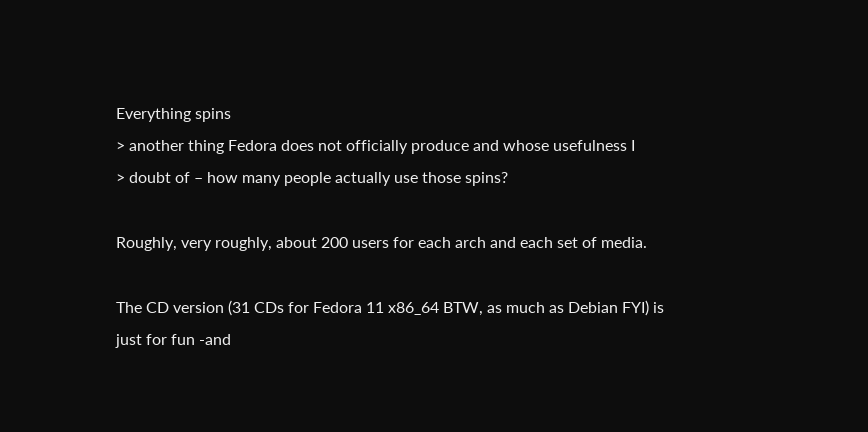Everything spins
> another thing Fedora does not officially produce and whose usefulness I
> doubt of – how many people actually use those spins?

Roughly, very roughly, about 200 users for each arch and each set of media.

The CD version (31 CDs for Fedora 11 x86_64 BTW, as much as Debian FYI) is
just for fun -and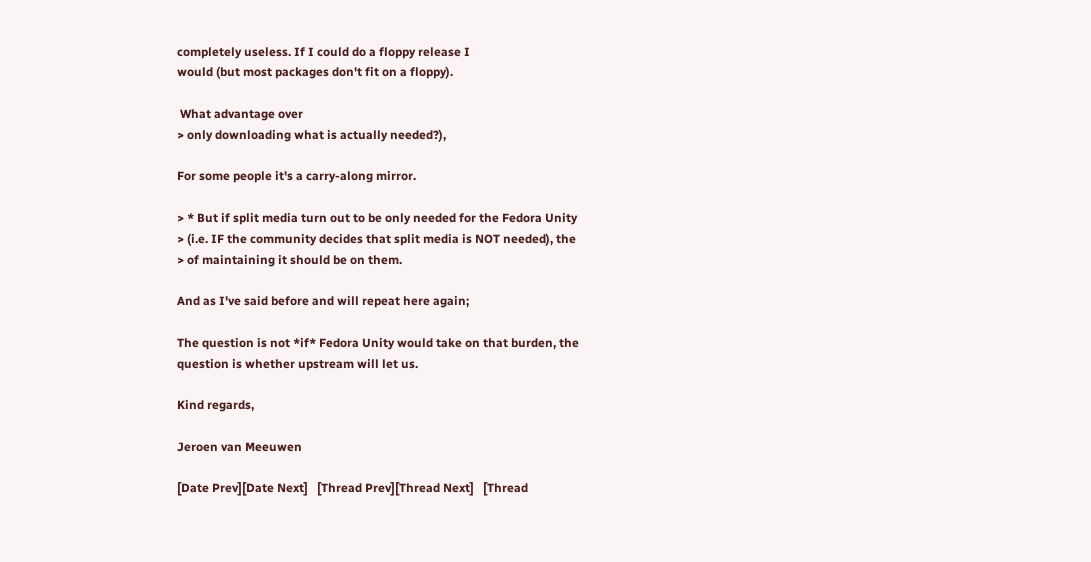completely useless. If I could do a floppy release I
would (but most packages don't fit on a floppy).

 What advantage over
> only downloading what is actually needed?),

For some people it's a carry-along mirror.

> * But if split media turn out to be only needed for the Fedora Unity
> (i.e. IF the community decides that split media is NOT needed), the
> of maintaining it should be on them.

And as I've said before and will repeat here again;

The question is not *if* Fedora Unity would take on that burden, the
question is whether upstream will let us.

Kind regards,

Jeroen van Meeuwen

[Date Prev][Date Next]   [Thread Prev][Thread Next]   [Thread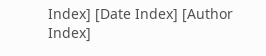Index] [Date Index] [Author Index]